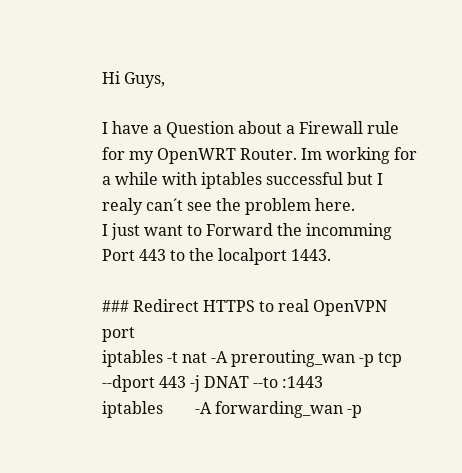Hi Guys,

I have a Question about a Firewall rule for my OpenWRT Router. Im working for a while with iptables successful but I realy can´t see the problem here.
I just want to Forward the incomming Port 443 to the localport 1443.

### Redirect HTTPS to real OpenVPN port
iptables -t nat -A prerouting_wan -p tcp --dport 443 -j DNAT --to :1443
iptables        -A forwarding_wan -p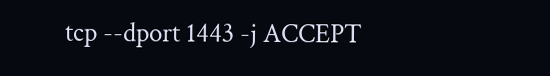tcp --dport 1443 -j ACCEPT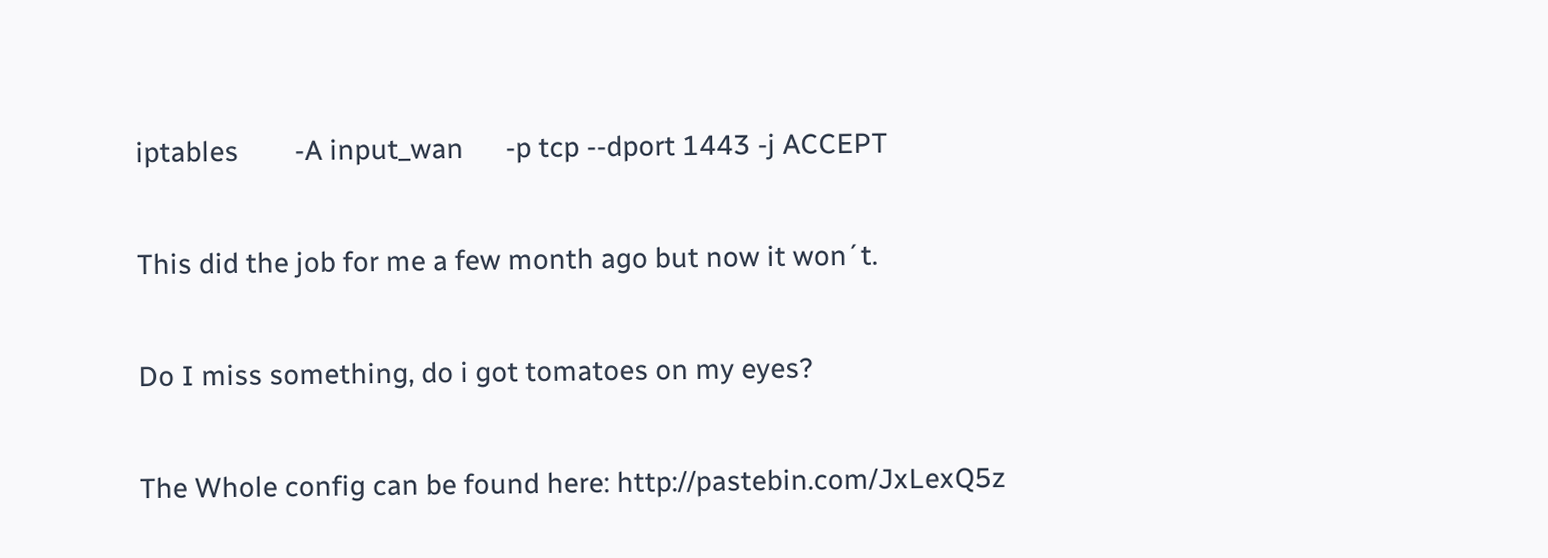iptables        -A input_wan      -p tcp --dport 1443 -j ACCEPT

This did the job for me a few month ago but now it won´t.

Do I miss something, do i got tomatoes on my eyes?

The Whole config can be found here: http://pastebin.com/JxLexQ5z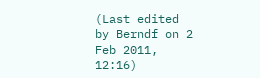(Last edited by Berndf on 2 Feb 2011, 12:16)